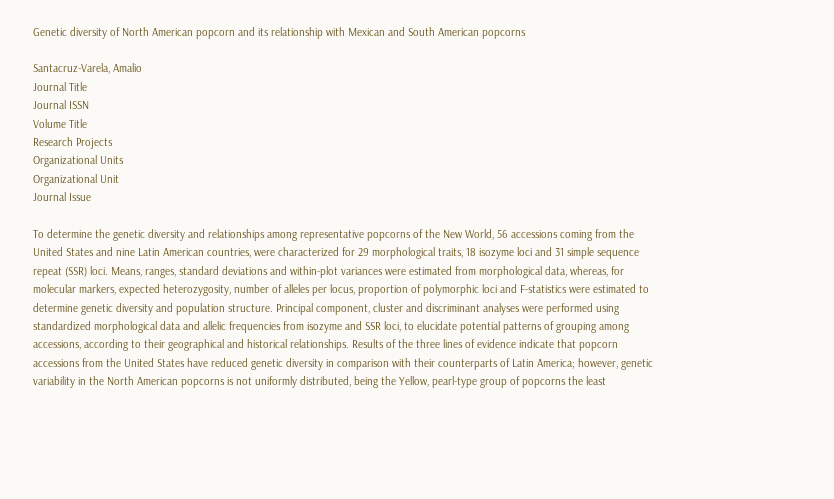Genetic diversity of North American popcorn and its relationship with Mexican and South American popcorns

Santacruz-Varela, Amalio
Journal Title
Journal ISSN
Volume Title
Research Projects
Organizational Units
Organizational Unit
Journal Issue

To determine the genetic diversity and relationships among representative popcorns of the New World, 56 accessions coming from the United States and nine Latin American countries, were characterized for 29 morphological traits, 18 isozyme loci and 31 simple sequence repeat (SSR) loci. Means, ranges, standard deviations and within-plot variances were estimated from morphological data, whereas, for molecular markers, expected heterozygosity, number of alleles per locus, proportion of polymorphic loci and F-statistics were estimated to determine genetic diversity and population structure. Principal component, cluster and discriminant analyses were performed using standardized morphological data and allelic frequencies from isozyme and SSR loci, to elucidate potential patterns of grouping among accessions, according to their geographical and historical relationships. Results of the three lines of evidence indicate that popcorn accessions from the United States have reduced genetic diversity in comparison with their counterparts of Latin America; however, genetic variability in the North American popcorns is not uniformly distributed, being the Yellow, pearl-type group of popcorns the least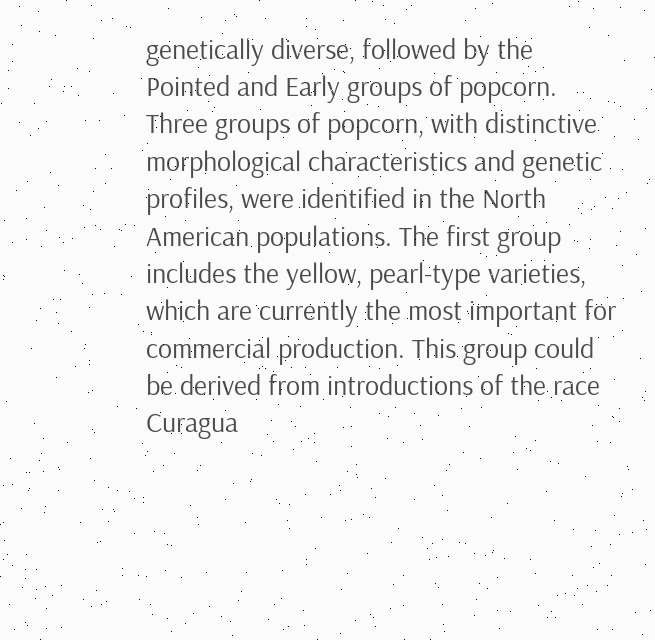genetically diverse, followed by the Pointed and Early groups of popcorn. Three groups of popcorn, with distinctive morphological characteristics and genetic profiles, were identified in the North American populations. The first group includes the yellow, pearl-type varieties, which are currently the most important for commercial production. This group could be derived from introductions of the race Curagua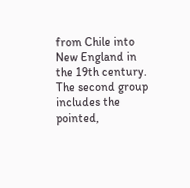from Chile into New England in the 19th century. The second group includes the pointed,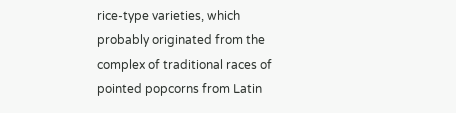rice-type varieties, which probably originated from the complex of traditional races of pointed popcorns from Latin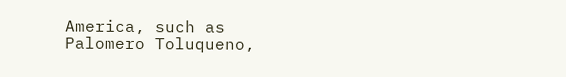America, such as Palomero Toluqueno,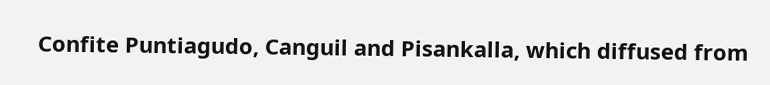Confite Puntiagudo, Canguil and Pisankalla, which diffused from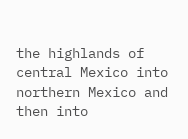the highlands of central Mexico into northern Mexico and then into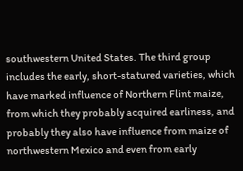southwestern United States. The third group includes the early, short-statured varieties, which have marked influence of Northern Flint maize, from which they probably acquired earliness, and probably they also have influence from maize of northwestern Mexico and even from early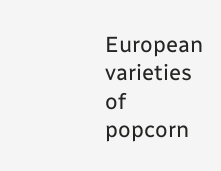European varieties of popcorn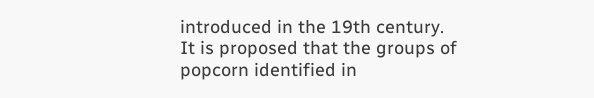introduced in the 19th century. It is proposed that the groups of popcorn identified in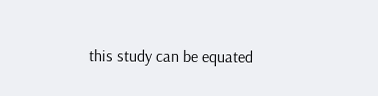this study can be equated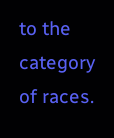to the category of races.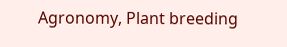Agronomy, Plant breeding